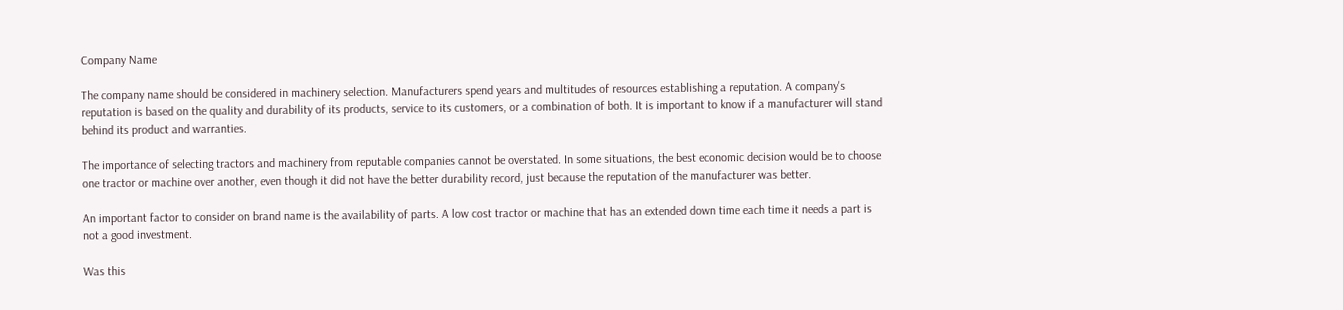Company Name

The company name should be considered in machinery selection. Manufacturers spend years and multitudes of resources establishing a reputation. A company's reputation is based on the quality and durability of its products, service to its customers, or a combination of both. It is important to know if a manufacturer will stand behind its product and warranties.

The importance of selecting tractors and machinery from reputable companies cannot be overstated. In some situations, the best economic decision would be to choose one tractor or machine over another, even though it did not have the better durability record, just because the reputation of the manufacturer was better.

An important factor to consider on brand name is the availability of parts. A low cost tractor or machine that has an extended down time each time it needs a part is not a good investment.

Was this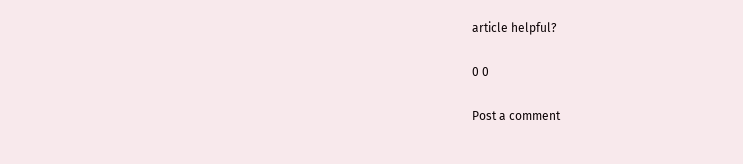article helpful?

0 0

Post a comment